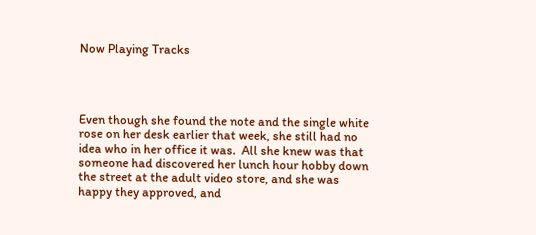Now Playing Tracks




Even though she found the note and the single white rose on her desk earlier that week, she still had no idea who in her office it was.  All she knew was that someone had discovered her lunch hour hobby down the street at the adult video store, and she was happy they approved, and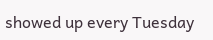showed up every Tuesday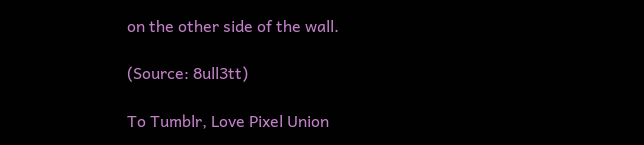on the other side of the wall.

(Source: 8ull3tt)

To Tumblr, Love Pixel Union